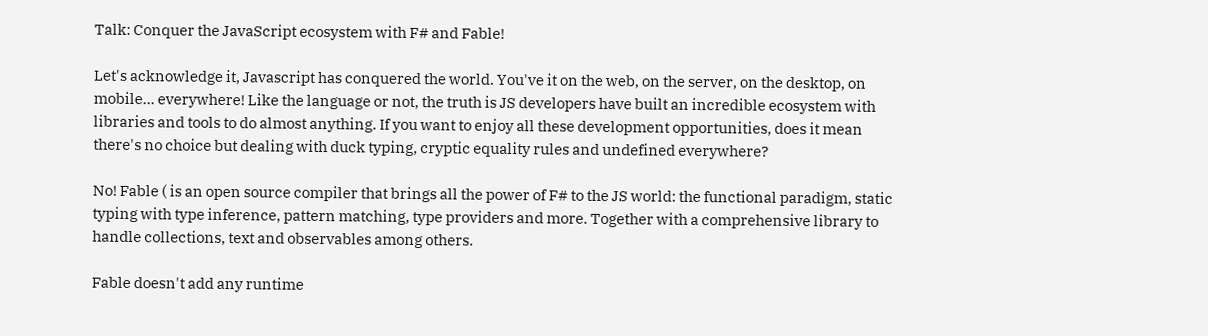Talk: Conquer the JavaScript ecosystem with F# and Fable!

Let's acknowledge it, Javascript has conquered the world. You've it on the web, on the server, on the desktop, on mobile... everywhere! Like the language or not, the truth is JS developers have built an incredible ecosystem with libraries and tools to do almost anything. If you want to enjoy all these development opportunities, does it mean there's no choice but dealing with duck typing, cryptic equality rules and undefined everywhere?

No! Fable ( is an open source compiler that brings all the power of F# to the JS world: the functional paradigm, static typing with type inference, pattern matching, type providers and more. Together with a comprehensive library to handle collections, text and observables among others.

Fable doesn't add any runtime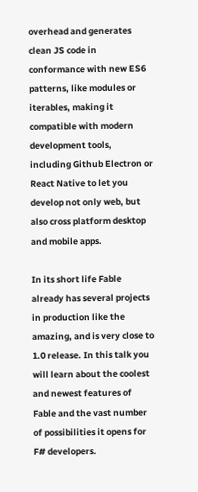overhead and generates clean JS code in conformance with new ES6 patterns, like modules or iterables, making it compatible with modern development tools, including Github Electron or React Native to let you develop not only web, but also cross platform desktop and mobile apps.

In its short life Fable already has several projects in production like the amazing, and is very close to 1.0 release. In this talk you will learn about the coolest and newest features of Fable and the vast number of possibilities it opens for F# developers.